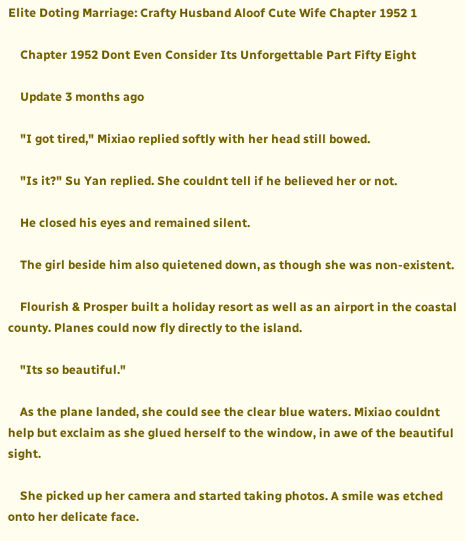Elite Doting Marriage: Crafty Husband Aloof Cute Wife Chapter 1952 1

    Chapter 1952 Dont Even Consider Its Unforgettable Part Fifty Eight

    Update 3 months ago

    "I got tired," Mixiao replied softly with her head still bowed.

    "Is it?" Su Yan replied. She couldnt tell if he believed her or not.

    He closed his eyes and remained silent.

    The girl beside him also quietened down, as though she was non-existent.

    Flourish & Prosper built a holiday resort as well as an airport in the coastal county. Planes could now fly directly to the island.

    "Its so beautiful."

    As the plane landed, she could see the clear blue waters. Mixiao couldnt help but exclaim as she glued herself to the window, in awe of the beautiful sight.

    She picked up her camera and started taking photos. A smile was etched onto her delicate face.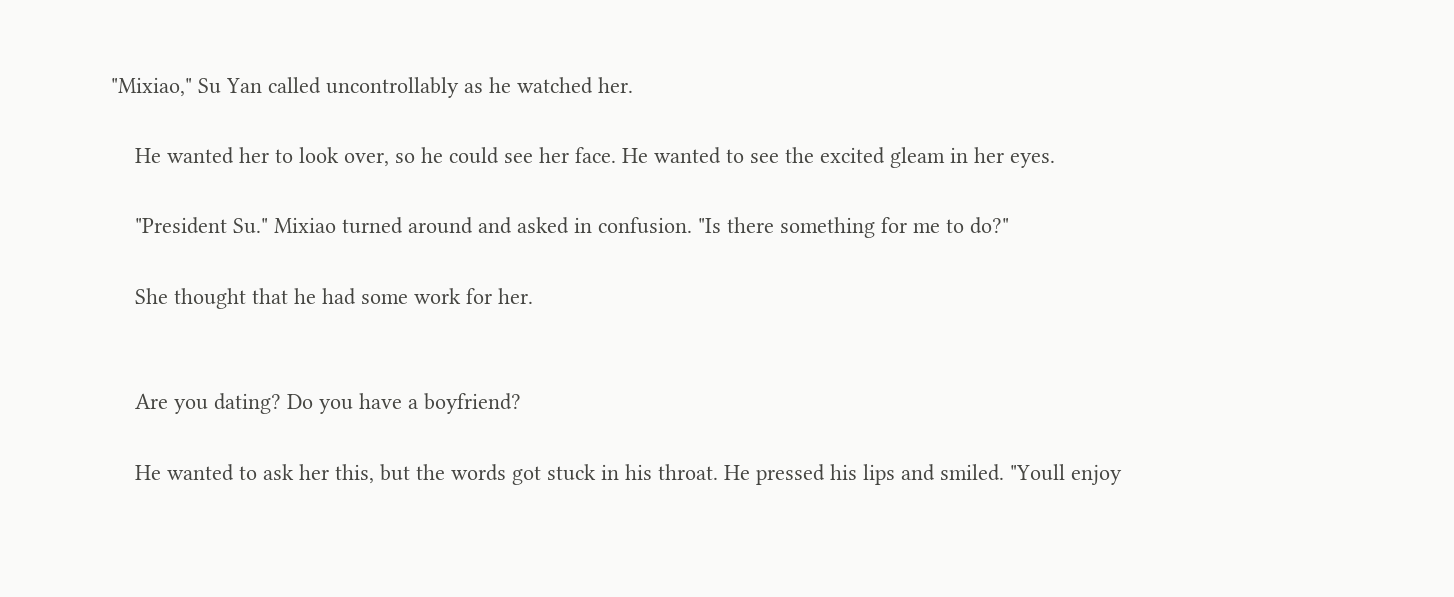"Mixiao," Su Yan called uncontrollably as he watched her.

    He wanted her to look over, so he could see her face. He wanted to see the excited gleam in her eyes.

    "President Su." Mixiao turned around and asked in confusion. "Is there something for me to do?"

    She thought that he had some work for her.


    Are you dating? Do you have a boyfriend?

    He wanted to ask her this, but the words got stuck in his throat. He pressed his lips and smiled. "Youll enjoy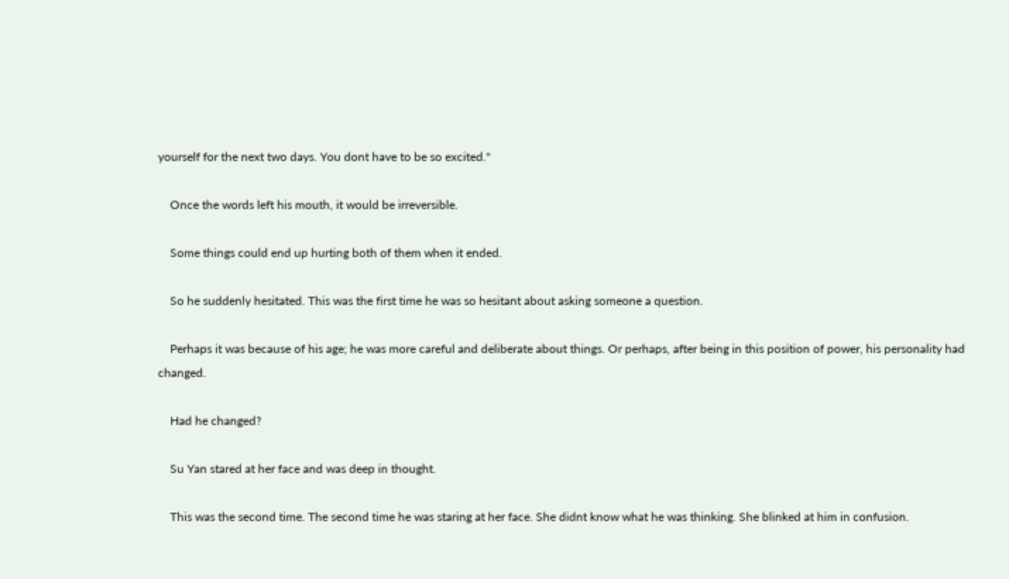yourself for the next two days. You dont have to be so excited."

    Once the words left his mouth, it would be irreversible.

    Some things could end up hurting both of them when it ended.

    So he suddenly hesitated. This was the first time he was so hesitant about asking someone a question.

    Perhaps it was because of his age; he was more careful and deliberate about things. Or perhaps, after being in this position of power, his personality had changed.

    Had he changed?

    Su Yan stared at her face and was deep in thought.

    This was the second time. The second time he was staring at her face. She didnt know what he was thinking. She blinked at him in confusion.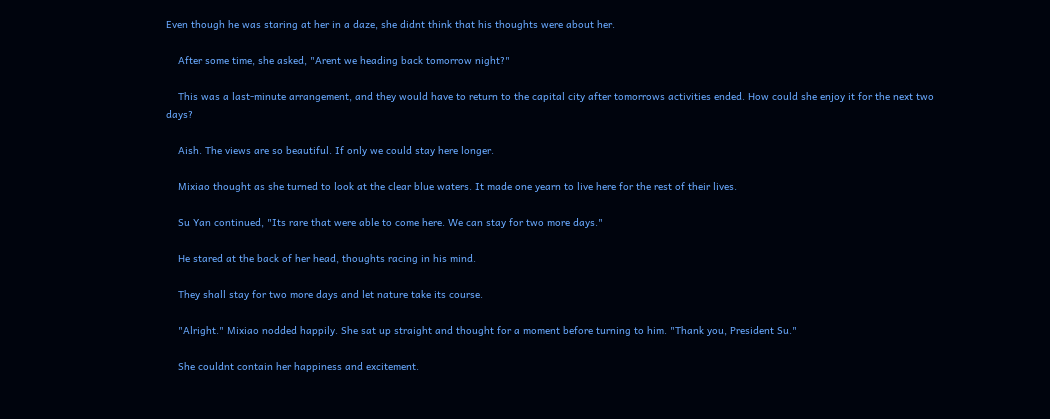Even though he was staring at her in a daze, she didnt think that his thoughts were about her.

    After some time, she asked, "Arent we heading back tomorrow night?"

    This was a last-minute arrangement, and they would have to return to the capital city after tomorrows activities ended. How could she enjoy it for the next two days?

    Aish. The views are so beautiful. If only we could stay here longer.

    Mixiao thought as she turned to look at the clear blue waters. It made one yearn to live here for the rest of their lives.

    Su Yan continued, "Its rare that were able to come here. We can stay for two more days."

    He stared at the back of her head, thoughts racing in his mind.

    They shall stay for two more days and let nature take its course.

    "Alright." Mixiao nodded happily. She sat up straight and thought for a moment before turning to him. "Thank you, President Su."

    She couldnt contain her happiness and excitement.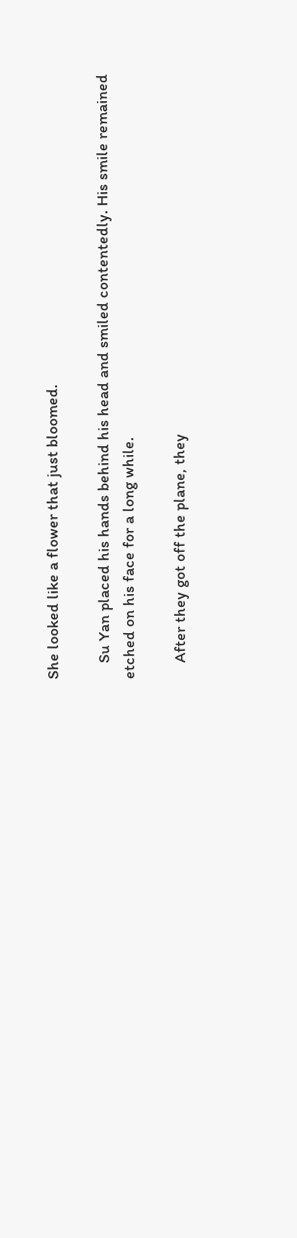She looked like a flower that just bloomed.

    Su Yan placed his hands behind his head and smiled contentedly. His smile remained etched on his face for a long while.

    After they got off the plane, they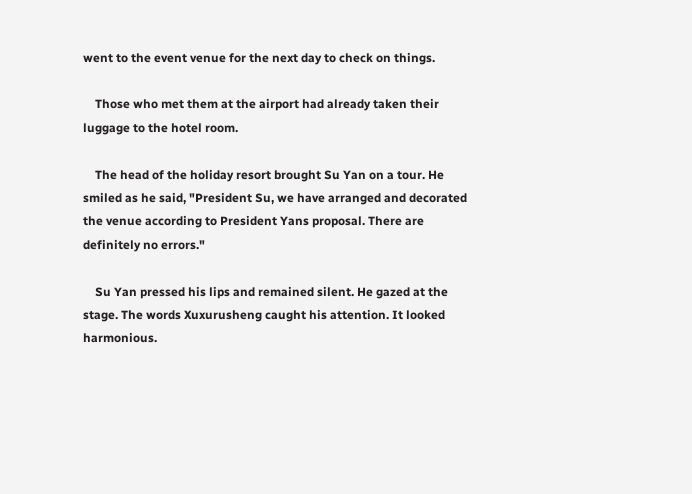went to the event venue for the next day to check on things.

    Those who met them at the airport had already taken their luggage to the hotel room.

    The head of the holiday resort brought Su Yan on a tour. He smiled as he said, "President Su, we have arranged and decorated the venue according to President Yans proposal. There are definitely no errors."

    Su Yan pressed his lips and remained silent. He gazed at the stage. The words Xuxurusheng caught his attention. It looked harmonious.